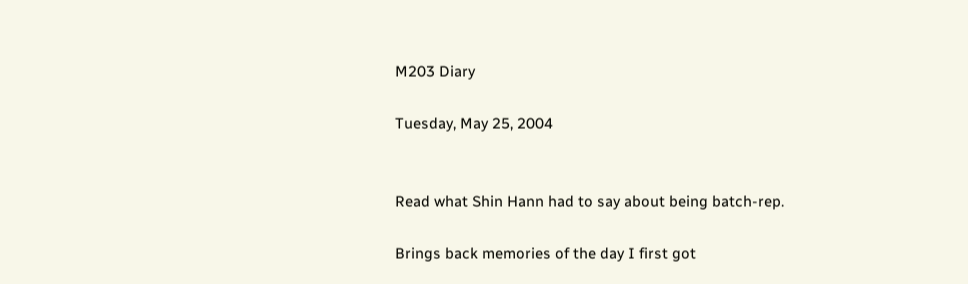M203 Diary

Tuesday, May 25, 2004


Read what Shin Hann had to say about being batch-rep.

Brings back memories of the day I first got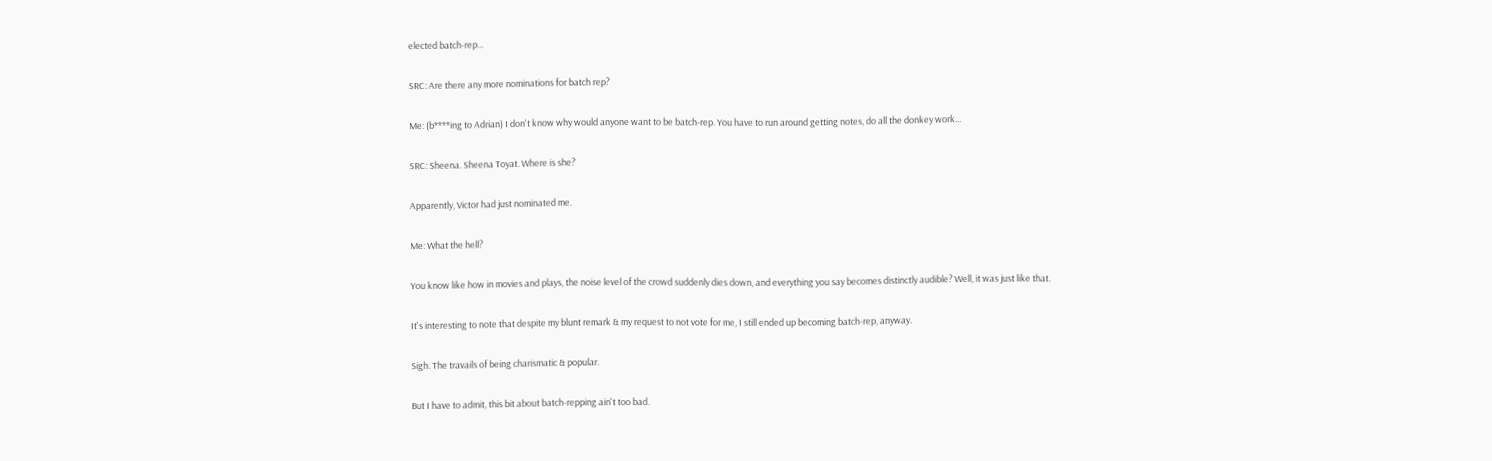elected batch-rep...

SRC: Are there any more nominations for batch rep?

Me: (b****ing to Adrian) I don't know why would anyone want to be batch-rep. You have to run around getting notes, do all the donkey work...

SRC: Sheena. Sheena Toyat. Where is she?

Apparently, Victor had just nominated me.

Me: What the hell?

You know like how in movies and plays, the noise level of the crowd suddenly dies down, and everything you say becomes distinctly audible? Well, it was just like that.

It's interesting to note that despite my blunt remark & my request to not vote for me, I still ended up becoming batch-rep, anyway.

Sigh. The travails of being charismatic & popular.

But I have to admit, this bit about batch-repping ain't too bad.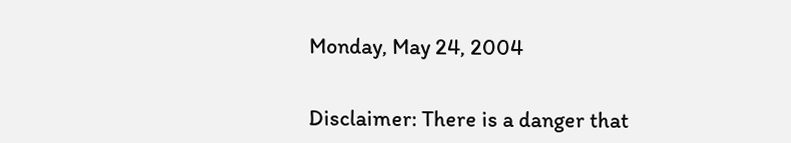Monday, May 24, 2004


Disclaimer: There is a danger that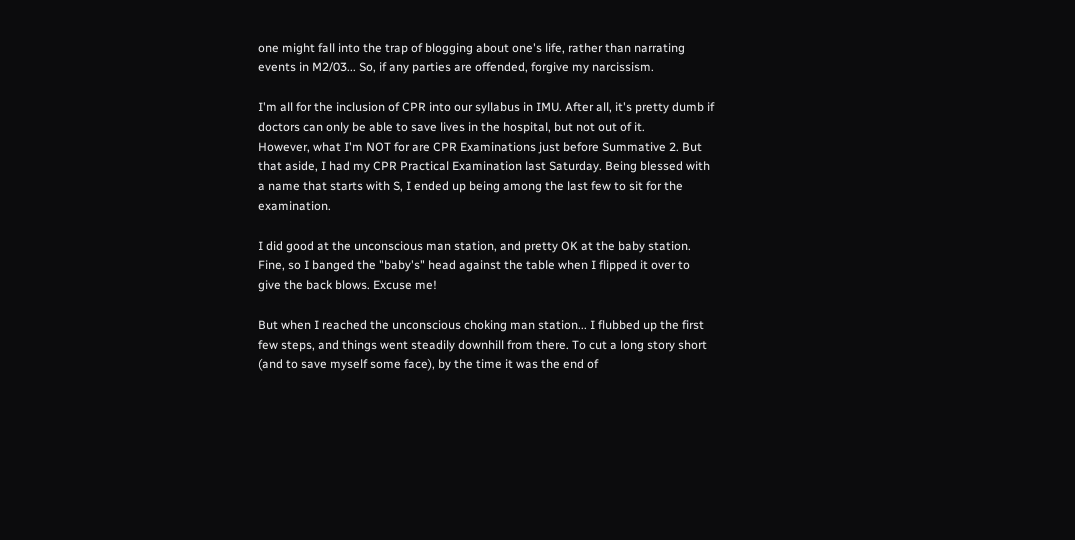one might fall into the trap of blogging about one's life, rather than narrating events in M2/03... So, if any parties are offended, forgive my narcissism.

I'm all for the inclusion of CPR into our syllabus in IMU. After all, it's pretty dumb if doctors can only be able to save lives in the hospital, but not out of it.
However, what I'm NOT for are CPR Examinations just before Summative 2. But that aside, I had my CPR Practical Examination last Saturday. Being blessed with a name that starts with S, I ended up being among the last few to sit for the examination.

I did good at the unconscious man station, and pretty OK at the baby station. Fine, so I banged the "baby's" head against the table when I flipped it over to give the back blows. Excuse me!

But when I reached the unconscious choking man station... I flubbed up the first few steps, and things went steadily downhill from there. To cut a long story short (and to save myself some face), by the time it was the end of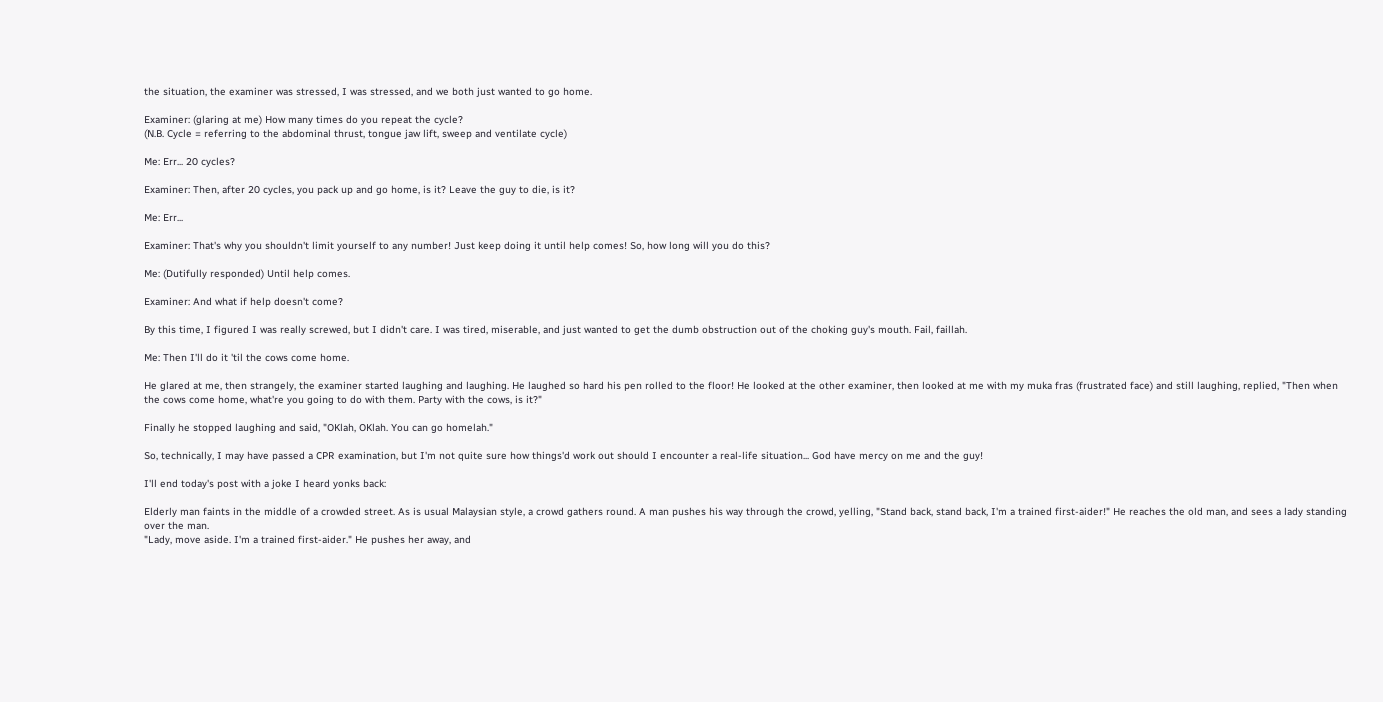the situation, the examiner was stressed, I was stressed, and we both just wanted to go home.

Examiner: (glaring at me) How many times do you repeat the cycle?
(N.B. Cycle = referring to the abdominal thrust, tongue jaw lift, sweep and ventilate cycle)

Me: Err... 20 cycles?

Examiner: Then, after 20 cycles, you pack up and go home, is it? Leave the guy to die, is it?

Me: Err...

Examiner: That's why you shouldn't limit yourself to any number! Just keep doing it until help comes! So, how long will you do this?

Me: (Dutifully responded) Until help comes.

Examiner: And what if help doesn't come?

By this time, I figured I was really screwed, but I didn't care. I was tired, miserable, and just wanted to get the dumb obstruction out of the choking guy's mouth. Fail, faillah.

Me: Then I'll do it 'til the cows come home.

He glared at me, then strangely, the examiner started laughing and laughing. He laughed so hard his pen rolled to the floor! He looked at the other examiner, then looked at me with my muka fras (frustrated face) and still laughing, replied, "Then when the cows come home, what're you going to do with them. Party with the cows, is it?"

Finally he stopped laughing and said, "OKlah, OKlah. You can go homelah."

So, technically, I may have passed a CPR examination, but I'm not quite sure how things'd work out should I encounter a real-life situation... God have mercy on me and the guy!

I'll end today's post with a joke I heard yonks back:

Elderly man faints in the middle of a crowded street. As is usual Malaysian style, a crowd gathers round. A man pushes his way through the crowd, yelling, "Stand back, stand back, I'm a trained first-aider!" He reaches the old man, and sees a lady standing over the man.
"Lady, move aside. I'm a trained first-aider." He pushes her away, and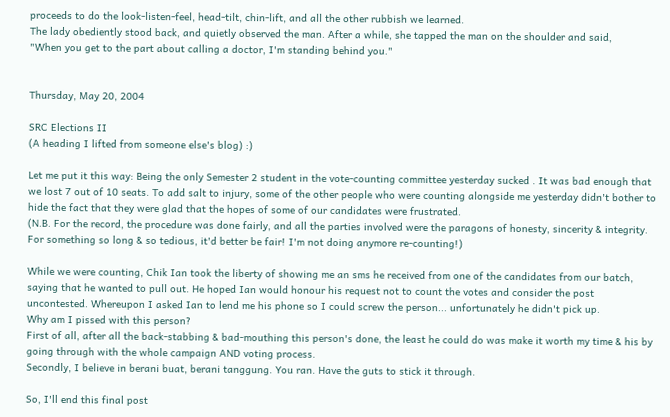proceeds to do the look-listen-feel, head-tilt, chin-lift, and all the other rubbish we learned.
The lady obediently stood back, and quietly observed the man. After a while, she tapped the man on the shoulder and said,
"When you get to the part about calling a doctor, I'm standing behind you."


Thursday, May 20, 2004

SRC Elections II
(A heading I lifted from someone else's blog) :)

Let me put it this way: Being the only Semester 2 student in the vote-counting committee yesterday sucked . It was bad enough that we lost 7 out of 10 seats. To add salt to injury, some of the other people who were counting alongside me yesterday didn't bother to hide the fact that they were glad that the hopes of some of our candidates were frustrated.
(N.B. For the record, the procedure was done fairly, and all the parties involved were the paragons of honesty, sincerity & integrity. For something so long & so tedious, it'd better be fair! I'm not doing anymore re-counting!)

While we were counting, Chik Ian took the liberty of showing me an sms he received from one of the candidates from our batch, saying that he wanted to pull out. He hoped Ian would honour his request not to count the votes and consider the post uncontested. Whereupon I asked Ian to lend me his phone so I could screw the person... unfortunately he didn't pick up.
Why am I pissed with this person?
First of all, after all the back-stabbing & bad-mouthing this person's done, the least he could do was make it worth my time & his by going through with the whole campaign AND voting process.
Secondly, I believe in berani buat, berani tanggung. You ran. Have the guts to stick it through.

So, I'll end this final post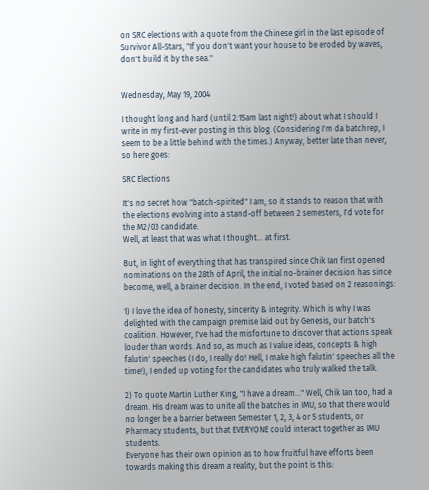on SRC elections with a quote from the Chinese girl in the last episode of Survivor All-Stars, "If you don't want your house to be eroded by waves, don't build it by the sea."


Wednesday, May 19, 2004

I thought long and hard (until 2:15am last night!) about what I should I write in my first-ever posting in this blog. (Considering I'm da batchrep, I seem to be a little behind with the times.) Anyway, better late than never, so here goes:

SRC Elections

It's no secret how "batch-spirited" I am, so it stands to reason that with the elections evolving into a stand-off between 2 semesters, I'd vote for the M2/03 candidate.
Well, at least that was what I thought... at first.

But, in light of everything that has transpired since Chik Ian first opened nominations on the 28th of April, the initial no-brainer decision has since become, well, a brainer decision. In the end, I voted based on 2 reasonings:

1) I love the idea of honesty, sincerity & integrity. Which is why I was delighted with the campaign premise laid out by Genesis, our batch's coalition. However, I've had the misfortune to discover that actions speak louder than words. And so, as much as I value ideas, concepts & high falutin' speeches (I do, I really do! Hell, I make high falutin' speeches all the time!), I ended up voting for the candidates who truly walked the talk.

2) To quote Martin Luther King, "I have a dream..." Well, Chik Ian too, had a dream. His dream was to unite all the batches in IMU, so that there would no longer be a barrier between Semester 1, 2, 3, 4 or 5 students, or Pharmacy students, but that EVERYONE could interact together as IMU students.
Everyone has their own opinion as to how fruitful have efforts been towards making this dream a reality, but the point is this: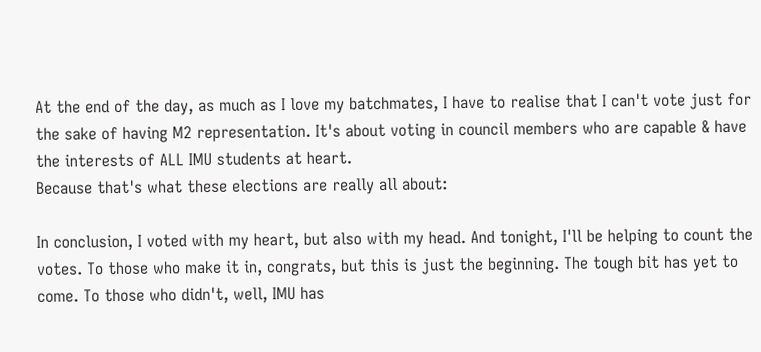At the end of the day, as much as I love my batchmates, I have to realise that I can't vote just for the sake of having M2 representation. It's about voting in council members who are capable & have the interests of ALL IMU students at heart.
Because that's what these elections are really all about:

In conclusion, I voted with my heart, but also with my head. And tonight, I'll be helping to count the votes. To those who make it in, congrats, but this is just the beginning. The tough bit has yet to come. To those who didn't, well, IMU has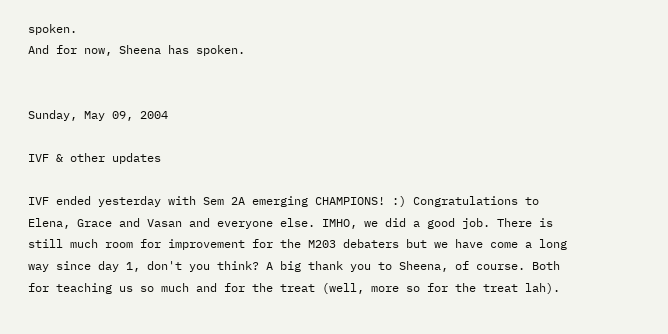spoken.
And for now, Sheena has spoken.


Sunday, May 09, 2004

IVF & other updates

IVF ended yesterday with Sem 2A emerging CHAMPIONS! :) Congratulations to Elena, Grace and Vasan and everyone else. IMHO, we did a good job. There is still much room for improvement for the M203 debaters but we have come a long way since day 1, don't you think? A big thank you to Sheena, of course. Both for teaching us so much and for the treat (well, more so for the treat lah).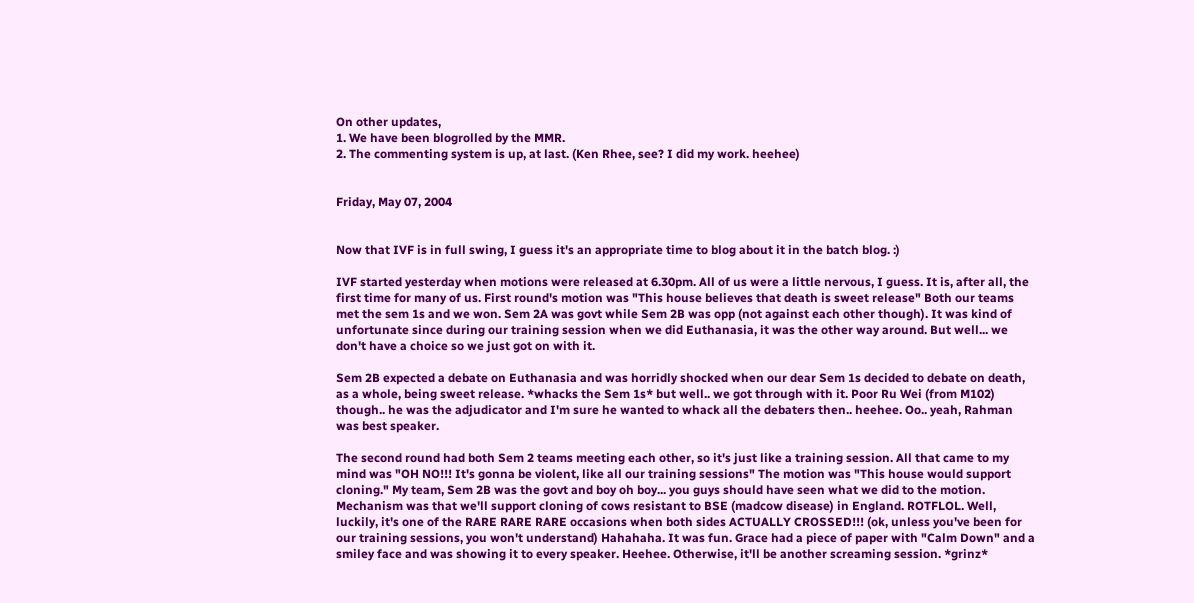On other updates,
1. We have been blogrolled by the MMR.
2. The commenting system is up, at last. (Ken Rhee, see? I did my work. heehee)


Friday, May 07, 2004


Now that IVF is in full swing, I guess it's an appropriate time to blog about it in the batch blog. :)

IVF started yesterday when motions were released at 6.30pm. All of us were a little nervous, I guess. It is, after all, the first time for many of us. First round's motion was "This house believes that death is sweet release" Both our teams met the sem 1s and we won. Sem 2A was govt while Sem 2B was opp (not against each other though). It was kind of unfortunate since during our training session when we did Euthanasia, it was the other way around. But well... we don't have a choice so we just got on with it.

Sem 2B expected a debate on Euthanasia and was horridly shocked when our dear Sem 1s decided to debate on death, as a whole, being sweet release. *whacks the Sem 1s* but well.. we got through with it. Poor Ru Wei (from M102) though.. he was the adjudicator and I'm sure he wanted to whack all the debaters then.. heehee. Oo.. yeah, Rahman was best speaker.

The second round had both Sem 2 teams meeting each other, so it's just like a training session. All that came to my mind was "OH NO!!! It's gonna be violent, like all our training sessions" The motion was "This house would support cloning." My team, Sem 2B was the govt and boy oh boy... you guys should have seen what we did to the motion. Mechanism was that we'll support cloning of cows resistant to BSE (madcow disease) in England. ROTFLOL. Well, luckily, it's one of the RARE RARE RARE occasions when both sides ACTUALLY CROSSED!!! (ok, unless you've been for our training sessions, you won't understand) Hahahaha. It was fun. Grace had a piece of paper with "Calm Down" and a smiley face and was showing it to every speaker. Heehee. Otherwise, it'll be another screaming session. *grinz*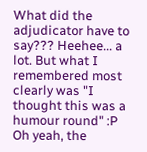What did the adjudicator have to say??? Heehee... a lot. But what I remembered most clearly was "I thought this was a humour round" :P Oh yeah, the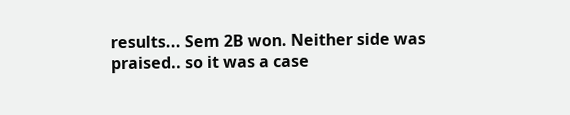results... Sem 2B won. Neither side was praised.. so it was a case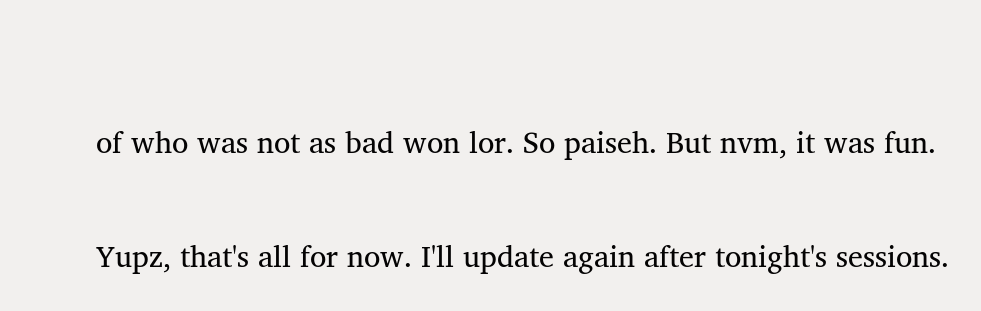of who was not as bad won lor. So paiseh. But nvm, it was fun.

Yupz, that's all for now. I'll update again after tonight's sessions.